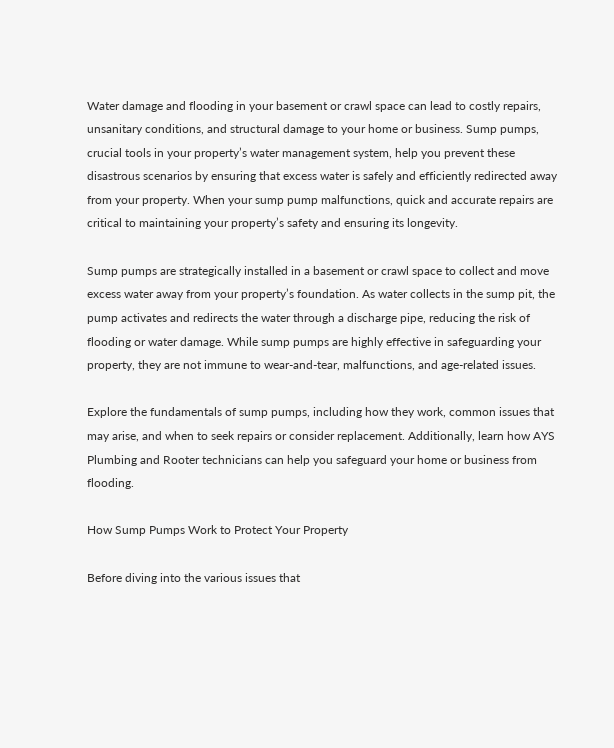Water damage and flooding in your basement or crawl space can lead to costly repairs, unsanitary conditions, and structural damage to your home or business. Sump pumps, crucial tools in your property’s water management system, help you prevent these disastrous scenarios by ensuring that excess water is safely and efficiently redirected away from your property. When your sump pump malfunctions, quick and accurate repairs are critical to maintaining your property’s safety and ensuring its longevity.

Sump pumps are strategically installed in a basement or crawl space to collect and move excess water away from your property’s foundation. As water collects in the sump pit, the pump activates and redirects the water through a discharge pipe, reducing the risk of flooding or water damage. While sump pumps are highly effective in safeguarding your property, they are not immune to wear-and-tear, malfunctions, and age-related issues.

Explore the fundamentals of sump pumps, including how they work, common issues that may arise, and when to seek repairs or consider replacement. Additionally, learn how AYS Plumbing and Rooter technicians can help you safeguard your home or business from flooding.

How Sump Pumps Work to Protect Your Property

Before diving into the various issues that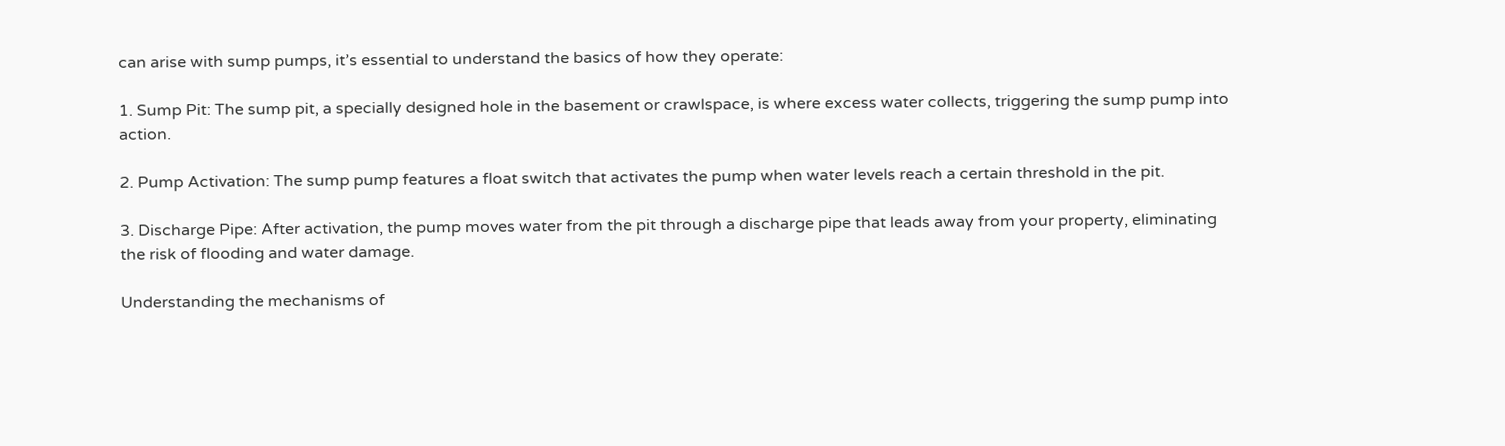can arise with sump pumps, it’s essential to understand the basics of how they operate:

1. Sump Pit: The sump pit, a specially designed hole in the basement or crawlspace, is where excess water collects, triggering the sump pump into action.

2. Pump Activation: The sump pump features a float switch that activates the pump when water levels reach a certain threshold in the pit.

3. Discharge Pipe: After activation, the pump moves water from the pit through a discharge pipe that leads away from your property, eliminating the risk of flooding and water damage.

Understanding the mechanisms of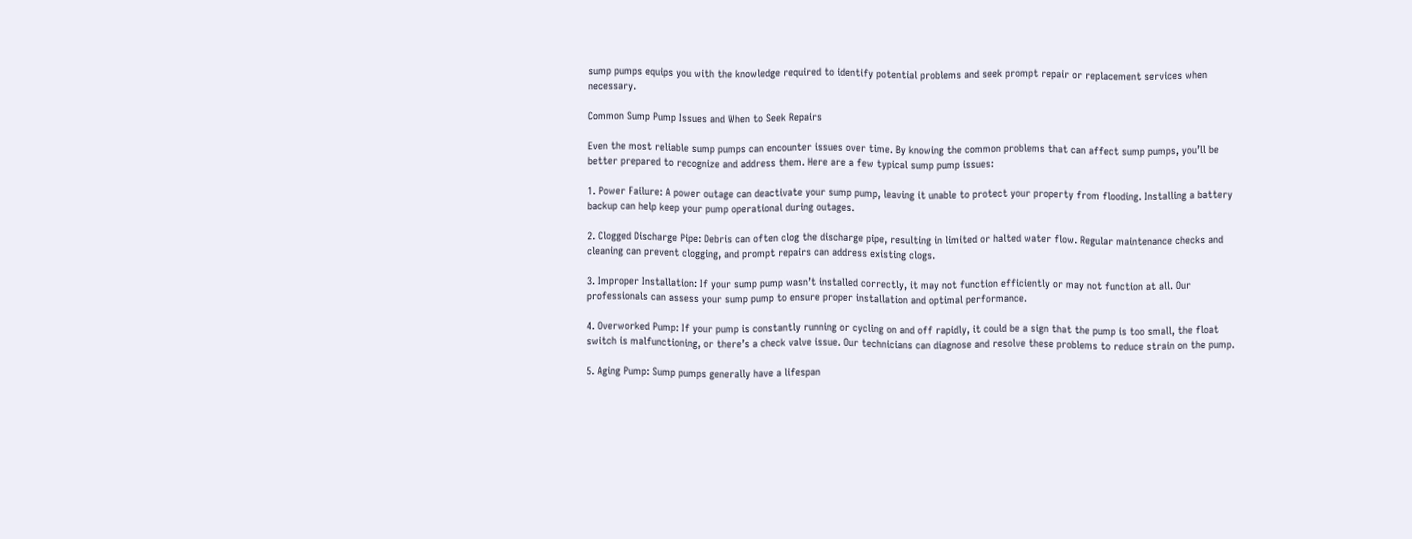sump pumps equips you with the knowledge required to identify potential problems and seek prompt repair or replacement services when necessary.

Common Sump Pump Issues and When to Seek Repairs

Even the most reliable sump pumps can encounter issues over time. By knowing the common problems that can affect sump pumps, you’ll be better prepared to recognize and address them. Here are a few typical sump pump issues:

1. Power Failure: A power outage can deactivate your sump pump, leaving it unable to protect your property from flooding. Installing a battery backup can help keep your pump operational during outages.

2. Clogged Discharge Pipe: Debris can often clog the discharge pipe, resulting in limited or halted water flow. Regular maintenance checks and cleaning can prevent clogging, and prompt repairs can address existing clogs.

3. Improper Installation: If your sump pump wasn’t installed correctly, it may not function efficiently or may not function at all. Our professionals can assess your sump pump to ensure proper installation and optimal performance.

4. Overworked Pump: If your pump is constantly running or cycling on and off rapidly, it could be a sign that the pump is too small, the float switch is malfunctioning, or there’s a check valve issue. Our technicians can diagnose and resolve these problems to reduce strain on the pump.

5. Aging Pump: Sump pumps generally have a lifespan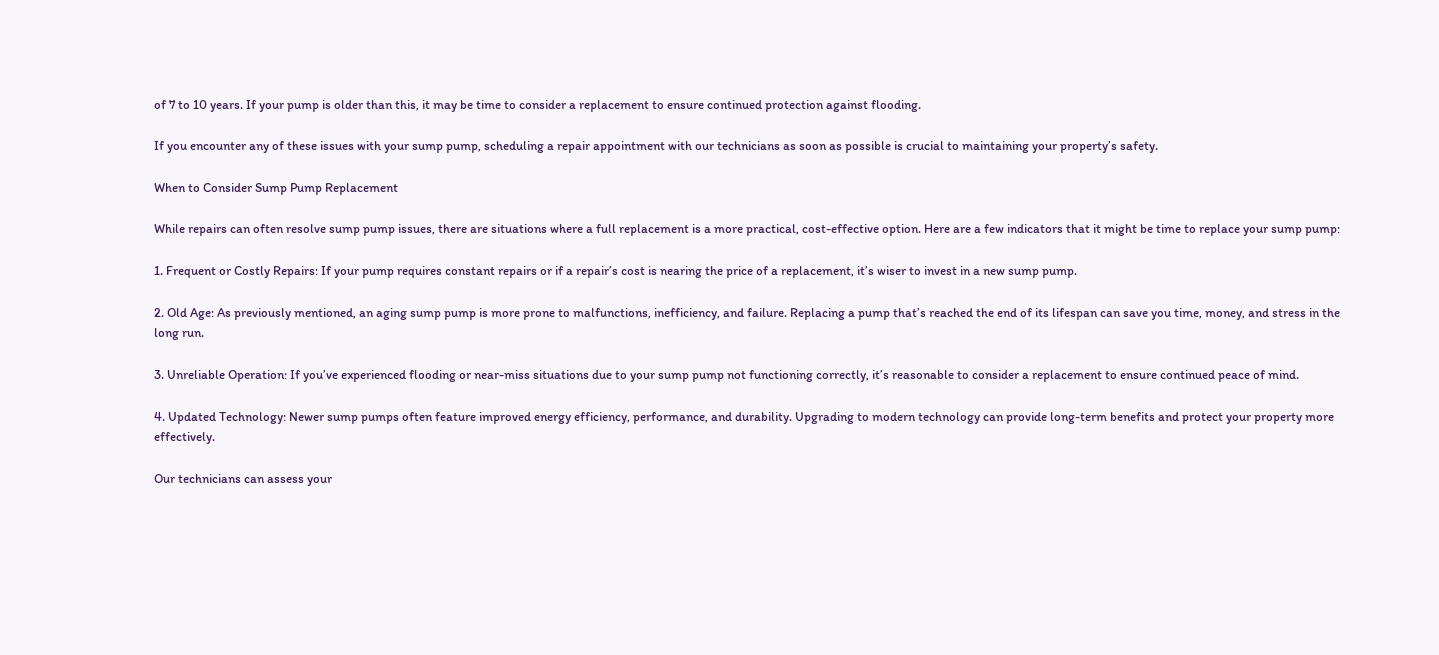of 7 to 10 years. If your pump is older than this, it may be time to consider a replacement to ensure continued protection against flooding.

If you encounter any of these issues with your sump pump, scheduling a repair appointment with our technicians as soon as possible is crucial to maintaining your property’s safety.

When to Consider Sump Pump Replacement

While repairs can often resolve sump pump issues, there are situations where a full replacement is a more practical, cost-effective option. Here are a few indicators that it might be time to replace your sump pump:

1. Frequent or Costly Repairs: If your pump requires constant repairs or if a repair’s cost is nearing the price of a replacement, it’s wiser to invest in a new sump pump.

2. Old Age: As previously mentioned, an aging sump pump is more prone to malfunctions, inefficiency, and failure. Replacing a pump that’s reached the end of its lifespan can save you time, money, and stress in the long run.

3. Unreliable Operation: If you’ve experienced flooding or near-miss situations due to your sump pump not functioning correctly, it’s reasonable to consider a replacement to ensure continued peace of mind.

4. Updated Technology: Newer sump pumps often feature improved energy efficiency, performance, and durability. Upgrading to modern technology can provide long-term benefits and protect your property more effectively.

Our technicians can assess your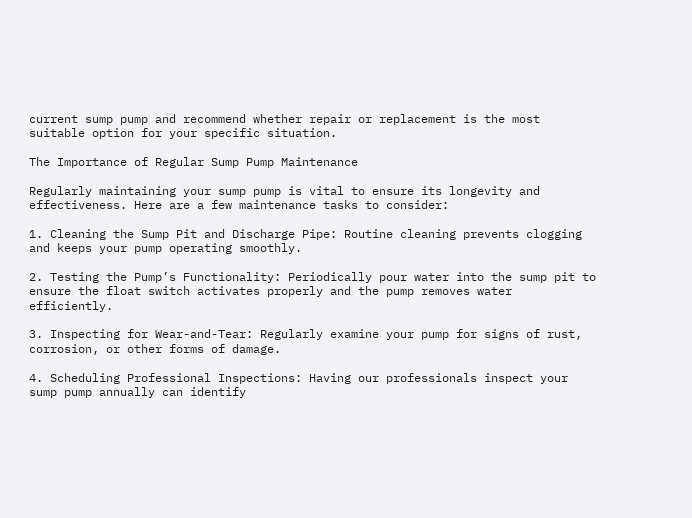current sump pump and recommend whether repair or replacement is the most suitable option for your specific situation.

The Importance of Regular Sump Pump Maintenance

Regularly maintaining your sump pump is vital to ensure its longevity and effectiveness. Here are a few maintenance tasks to consider:

1. Cleaning the Sump Pit and Discharge Pipe: Routine cleaning prevents clogging and keeps your pump operating smoothly.

2. Testing the Pump’s Functionality: Periodically pour water into the sump pit to ensure the float switch activates properly and the pump removes water efficiently.

3. Inspecting for Wear-and-Tear: Regularly examine your pump for signs of rust, corrosion, or other forms of damage.

4. Scheduling Professional Inspections: Having our professionals inspect your sump pump annually can identify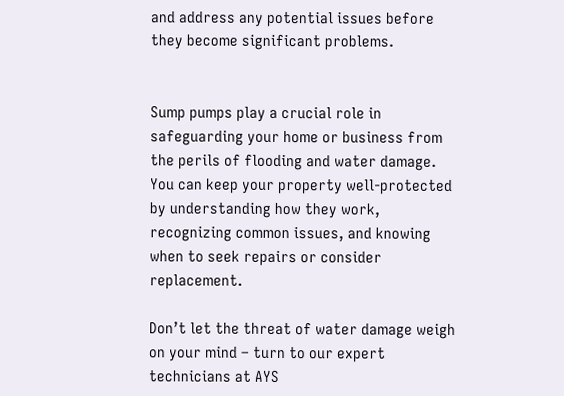and address any potential issues before they become significant problems.


Sump pumps play a crucial role in safeguarding your home or business from the perils of flooding and water damage. You can keep your property well-protected by understanding how they work, recognizing common issues, and knowing when to seek repairs or consider replacement.

Don’t let the threat of water damage weigh on your mind – turn to our expert technicians at AYS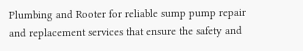Plumbing and Rooter for reliable sump pump repair and replacement services that ensure the safety and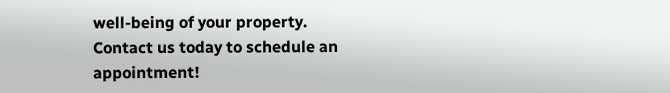well-being of your property. Contact us today to schedule an appointment!